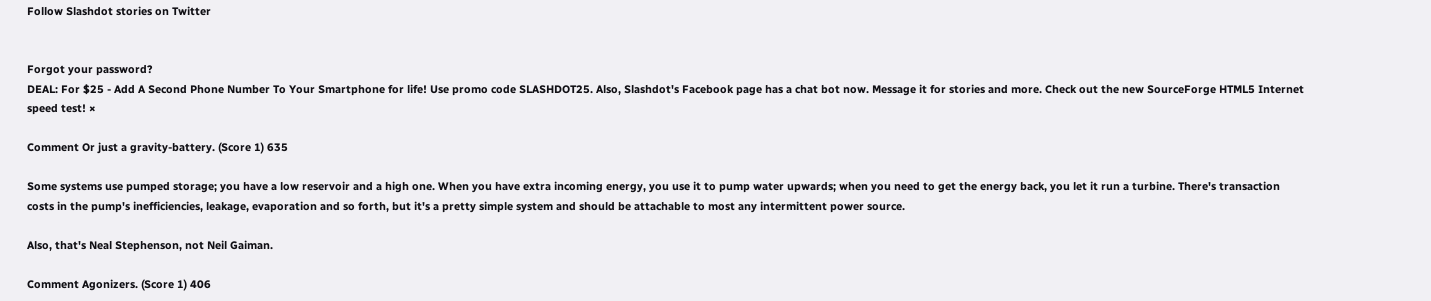Follow Slashdot stories on Twitter


Forgot your password?
DEAL: For $25 - Add A Second Phone Number To Your Smartphone for life! Use promo code SLASHDOT25. Also, Slashdot's Facebook page has a chat bot now. Message it for stories and more. Check out the new SourceForge HTML5 Internet speed test! ×

Comment Or just a gravity-battery. (Score 1) 635

Some systems use pumped storage; you have a low reservoir and a high one. When you have extra incoming energy, you use it to pump water upwards; when you need to get the energy back, you let it run a turbine. There's transaction costs in the pump's inefficiencies, leakage, evaporation and so forth, but it's a pretty simple system and should be attachable to most any intermittent power source.

Also, that's Neal Stephenson, not Neil Gaiman.

Comment Agonizers. (Score 1) 406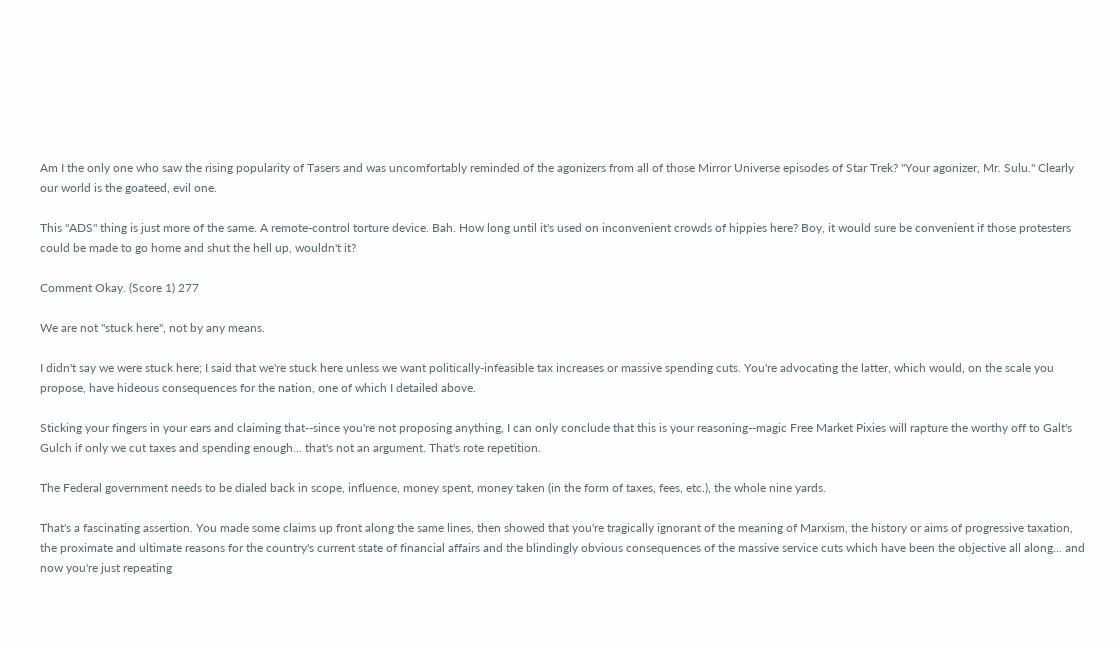Am I the only one who saw the rising popularity of Tasers and was uncomfortably reminded of the agonizers from all of those Mirror Universe episodes of Star Trek? "Your agonizer, Mr. Sulu." Clearly our world is the goateed, evil one.

This "ADS" thing is just more of the same. A remote-control torture device. Bah. How long until it's used on inconvenient crowds of hippies here? Boy, it would sure be convenient if those protesters could be made to go home and shut the hell up, wouldn't it?

Comment Okay. (Score 1) 277

We are not "stuck here", not by any means.

I didn't say we were stuck here; I said that we're stuck here unless we want politically-infeasible tax increases or massive spending cuts. You're advocating the latter, which would, on the scale you propose, have hideous consequences for the nation, one of which I detailed above.

Sticking your fingers in your ears and claiming that--since you're not proposing anything, I can only conclude that this is your reasoning--magic Free Market Pixies will rapture the worthy off to Galt's Gulch if only we cut taxes and spending enough... that's not an argument. That's rote repetition.

The Federal government needs to be dialed back in scope, influence, money spent, money taken (in the form of taxes, fees, etc.), the whole nine yards.

That's a fascinating assertion. You made some claims up front along the same lines, then showed that you're tragically ignorant of the meaning of Marxism, the history or aims of progressive taxation, the proximate and ultimate reasons for the country's current state of financial affairs and the blindingly obvious consequences of the massive service cuts which have been the objective all along... and now you're just repeating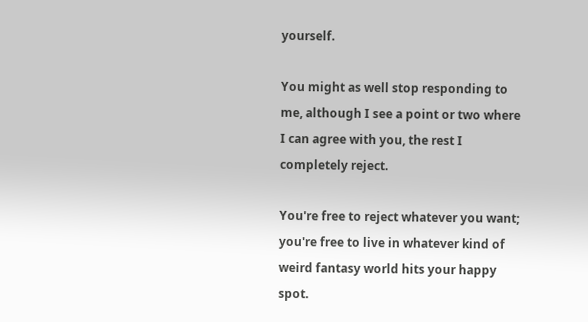yourself.

You might as well stop responding to me, although I see a point or two where I can agree with you, the rest I completely reject.

You're free to reject whatever you want; you're free to live in whatever kind of weird fantasy world hits your happy spot.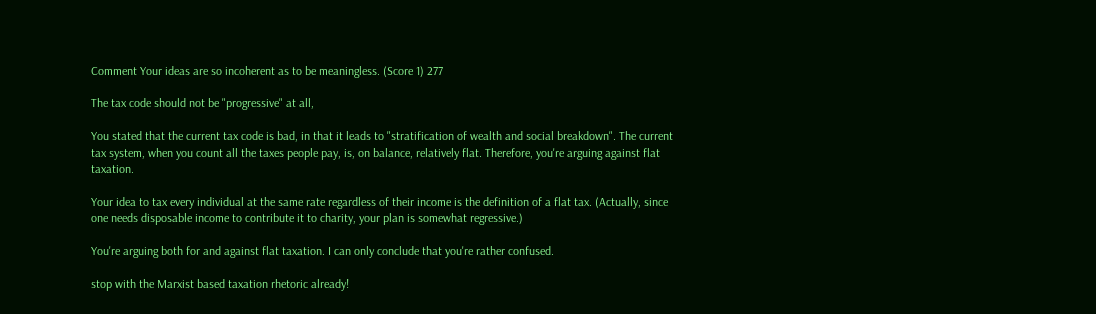Comment Your ideas are so incoherent as to be meaningless. (Score 1) 277

The tax code should not be "progressive" at all,

You stated that the current tax code is bad, in that it leads to "stratification of wealth and social breakdown". The current tax system, when you count all the taxes people pay, is, on balance, relatively flat. Therefore, you're arguing against flat taxation.

Your idea to tax every individual at the same rate regardless of their income is the definition of a flat tax. (Actually, since one needs disposable income to contribute it to charity, your plan is somewhat regressive.)

You're arguing both for and against flat taxation. I can only conclude that you're rather confused.

stop with the Marxist based taxation rhetoric already!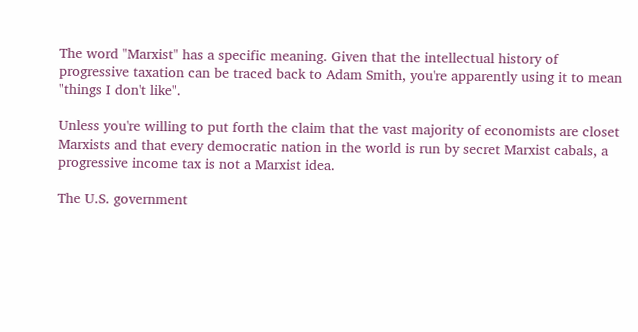The word "Marxist" has a specific meaning. Given that the intellectual history of progressive taxation can be traced back to Adam Smith, you're apparently using it to mean "things I don't like".

Unless you're willing to put forth the claim that the vast majority of economists are closet Marxists and that every democratic nation in the world is run by secret Marxist cabals, a progressive income tax is not a Marxist idea.

The U.S. government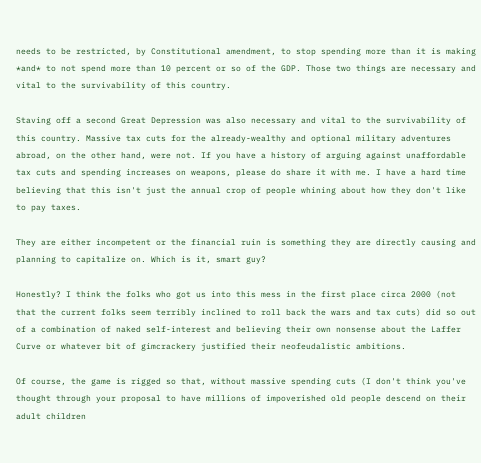needs to be restricted, by Constitutional amendment, to stop spending more than it is making *and* to not spend more than 10 percent or so of the GDP. Those two things are necessary and vital to the survivability of this country.

Staving off a second Great Depression was also necessary and vital to the survivability of this country. Massive tax cuts for the already-wealthy and optional military adventures abroad, on the other hand, were not. If you have a history of arguing against unaffordable tax cuts and spending increases on weapons, please do share it with me. I have a hard time believing that this isn't just the annual crop of people whining about how they don't like to pay taxes.

They are either incompetent or the financial ruin is something they are directly causing and planning to capitalize on. Which is it, smart guy?

Honestly? I think the folks who got us into this mess in the first place circa 2000 (not that the current folks seem terribly inclined to roll back the wars and tax cuts) did so out of a combination of naked self-interest and believing their own nonsense about the Laffer Curve or whatever bit of gimcrackery justified their neofeudalistic ambitions.

Of course, the game is rigged so that, without massive spending cuts (I don't think you've thought through your proposal to have millions of impoverished old people descend on their adult children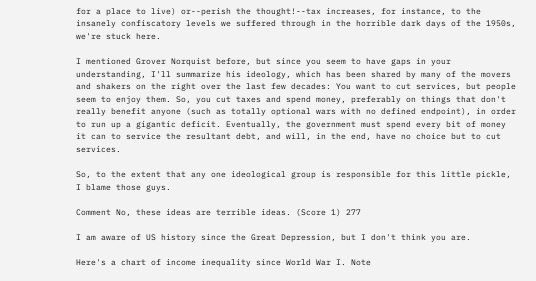for a place to live) or--perish the thought!--tax increases, for instance, to the insanely confiscatory levels we suffered through in the horrible dark days of the 1950s, we're stuck here.

I mentioned Grover Norquist before, but since you seem to have gaps in your understanding, I'll summarize his ideology, which has been shared by many of the movers and shakers on the right over the last few decades: You want to cut services, but people seem to enjoy them. So, you cut taxes and spend money, preferably on things that don't really benefit anyone (such as totally optional wars with no defined endpoint), in order to run up a gigantic deficit. Eventually, the government must spend every bit of money it can to service the resultant debt, and will, in the end, have no choice but to cut services.

So, to the extent that any one ideological group is responsible for this little pickle, I blame those guys.

Comment No, these ideas are terrible ideas. (Score 1) 277

I am aware of US history since the Great Depression, but I don't think you are.

Here's a chart of income inequality since World War I. Note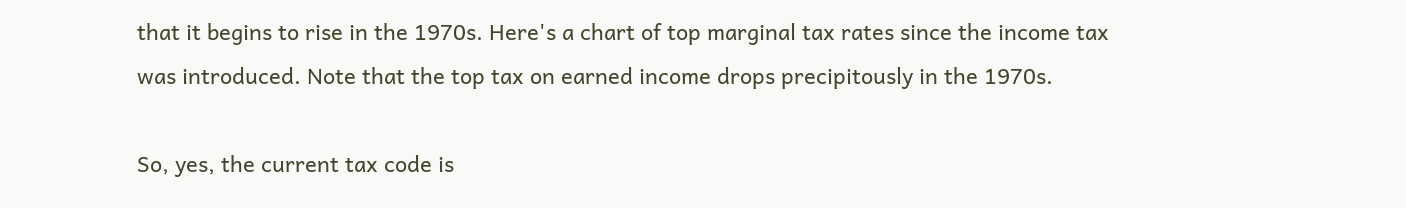that it begins to rise in the 1970s. Here's a chart of top marginal tax rates since the income tax was introduced. Note that the top tax on earned income drops precipitously in the 1970s.

So, yes, the current tax code is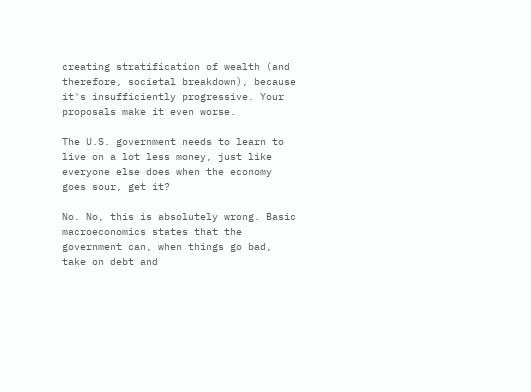creating stratification of wealth (and therefore, societal breakdown), because it's insufficiently progressive. Your proposals make it even worse.

The U.S. government needs to learn to live on a lot less money, just like everyone else does when the economy goes sour, get it?

No. No, this is absolutely wrong. Basic macroeconomics states that the government can, when things go bad, take on debt and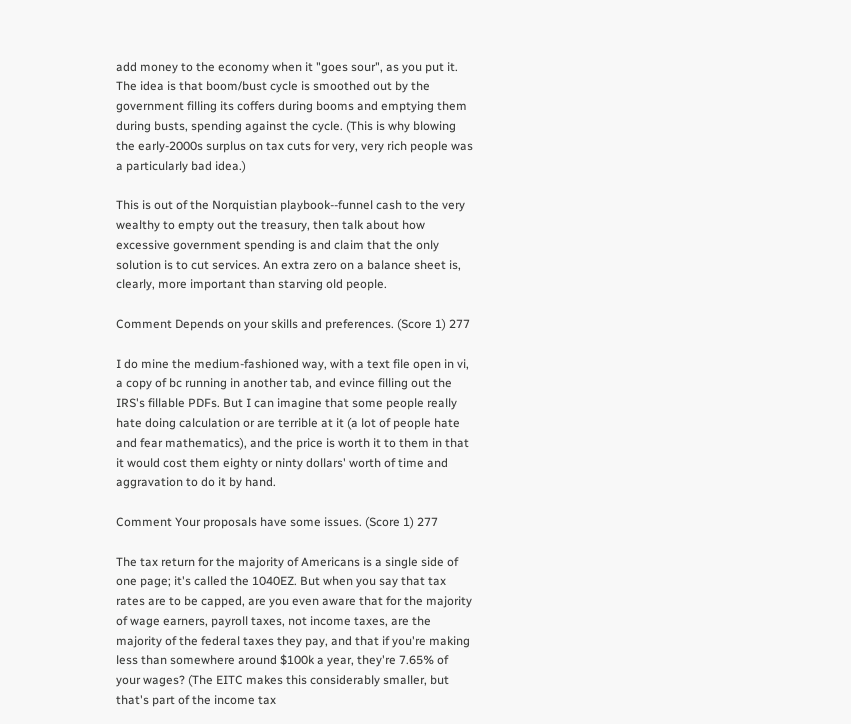add money to the economy when it "goes sour", as you put it. The idea is that boom/bust cycle is smoothed out by the government filling its coffers during booms and emptying them during busts, spending against the cycle. (This is why blowing the early-2000s surplus on tax cuts for very, very rich people was a particularly bad idea.)

This is out of the Norquistian playbook--funnel cash to the very wealthy to empty out the treasury, then talk about how excessive government spending is and claim that the only solution is to cut services. An extra zero on a balance sheet is, clearly, more important than starving old people.

Comment Depends on your skills and preferences. (Score 1) 277

I do mine the medium-fashioned way, with a text file open in vi, a copy of bc running in another tab, and evince filling out the IRS's fillable PDFs. But I can imagine that some people really hate doing calculation or are terrible at it (a lot of people hate and fear mathematics), and the price is worth it to them in that it would cost them eighty or ninty dollars' worth of time and aggravation to do it by hand.

Comment Your proposals have some issues. (Score 1) 277

The tax return for the majority of Americans is a single side of one page; it's called the 1040EZ. But when you say that tax rates are to be capped, are you even aware that for the majority of wage earners, payroll taxes, not income taxes, are the majority of the federal taxes they pay, and that if you're making less than somewhere around $100k a year, they're 7.65% of your wages? (The EITC makes this considerably smaller, but that's part of the income tax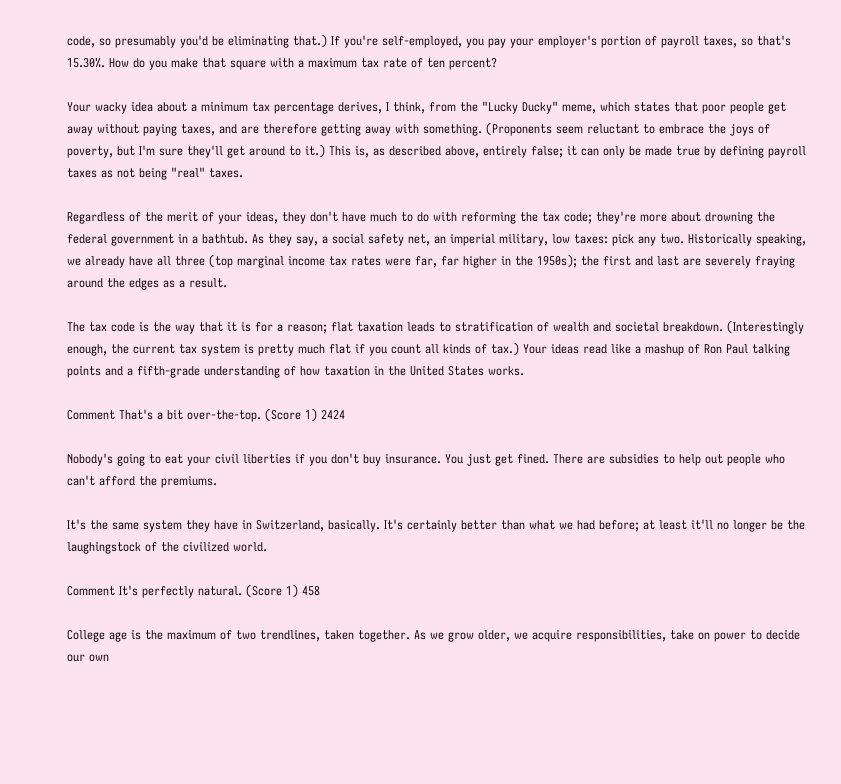code, so presumably you'd be eliminating that.) If you're self-employed, you pay your employer's portion of payroll taxes, so that's 15.30%. How do you make that square with a maximum tax rate of ten percent?

Your wacky idea about a minimum tax percentage derives, I think, from the "Lucky Ducky" meme, which states that poor people get away without paying taxes, and are therefore getting away with something. (Proponents seem reluctant to embrace the joys of poverty, but I'm sure they'll get around to it.) This is, as described above, entirely false; it can only be made true by defining payroll taxes as not being "real" taxes.

Regardless of the merit of your ideas, they don't have much to do with reforming the tax code; they're more about drowning the federal government in a bathtub. As they say, a social safety net, an imperial military, low taxes: pick any two. Historically speaking, we already have all three (top marginal income tax rates were far, far higher in the 1950s); the first and last are severely fraying around the edges as a result.

The tax code is the way that it is for a reason; flat taxation leads to stratification of wealth and societal breakdown. (Interestingly enough, the current tax system is pretty much flat if you count all kinds of tax.) Your ideas read like a mashup of Ron Paul talking points and a fifth-grade understanding of how taxation in the United States works.

Comment That's a bit over-the-top. (Score 1) 2424

Nobody's going to eat your civil liberties if you don't buy insurance. You just get fined. There are subsidies to help out people who can't afford the premiums.

It's the same system they have in Switzerland, basically. It's certainly better than what we had before; at least it'll no longer be the laughingstock of the civilized world.

Comment It's perfectly natural. (Score 1) 458

College age is the maximum of two trendlines, taken together. As we grow older, we acquire responsibilities, take on power to decide our own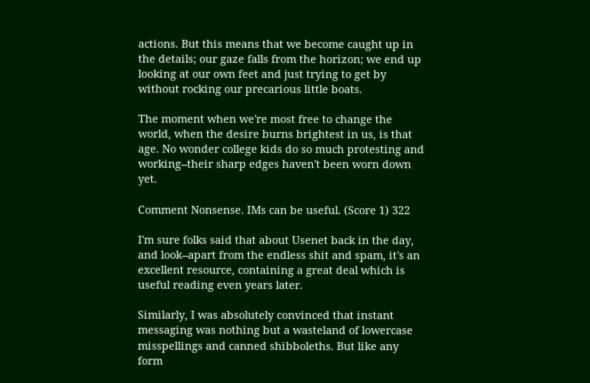actions. But this means that we become caught up in the details; our gaze falls from the horizon; we end up looking at our own feet and just trying to get by without rocking our precarious little boats.

The moment when we're most free to change the world, when the desire burns brightest in us, is that age. No wonder college kids do so much protesting and working--their sharp edges haven't been worn down yet.

Comment Nonsense. IMs can be useful. (Score 1) 322

I'm sure folks said that about Usenet back in the day, and look--apart from the endless shit and spam, it's an excellent resource, containing a great deal which is useful reading even years later.

Similarly, I was absolutely convinced that instant messaging was nothing but a wasteland of lowercase misspellings and canned shibboleths. But like any form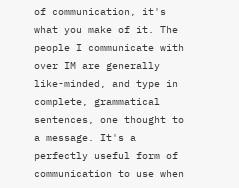of communication, it's what you make of it. The people I communicate with over IM are generally like-minded, and type in complete, grammatical sentences, one thought to a message. It's a perfectly useful form of communication to use when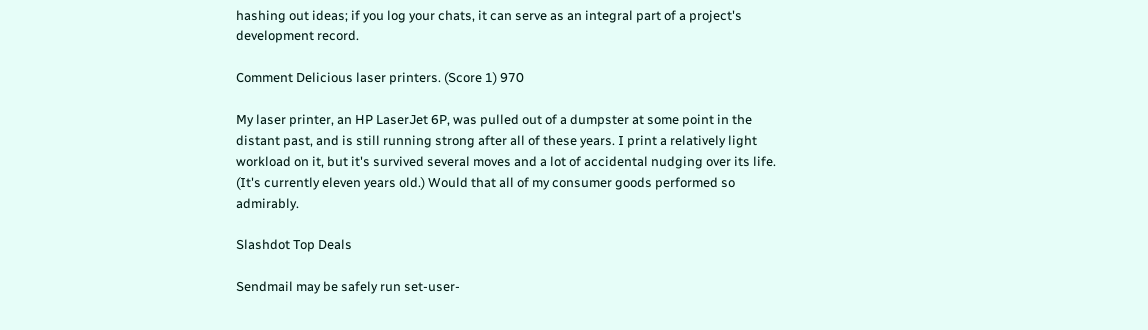hashing out ideas; if you log your chats, it can serve as an integral part of a project's development record.

Comment Delicious laser printers. (Score 1) 970

My laser printer, an HP LaserJet 6P, was pulled out of a dumpster at some point in the distant past, and is still running strong after all of these years. I print a relatively light workload on it, but it's survived several moves and a lot of accidental nudging over its life. (It's currently eleven years old.) Would that all of my consumer goods performed so admirably.

Slashdot Top Deals

Sendmail may be safely run set-user-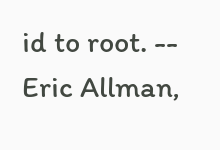id to root. -- Eric Allman,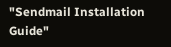"Sendmail Installation Guide"